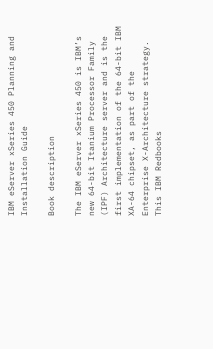IBM eServer xSeries 450 Planning and Installation Guide

Book description

The IBM eServer xSeries 450 is IBM’s new 64-bit Itanium Processor Family (IPF) Architecture server and is the first implementation of the 64-bit IBM XA-64 chipset, as part of the Enterprise X-Architecture strategy. This IBM Redbooks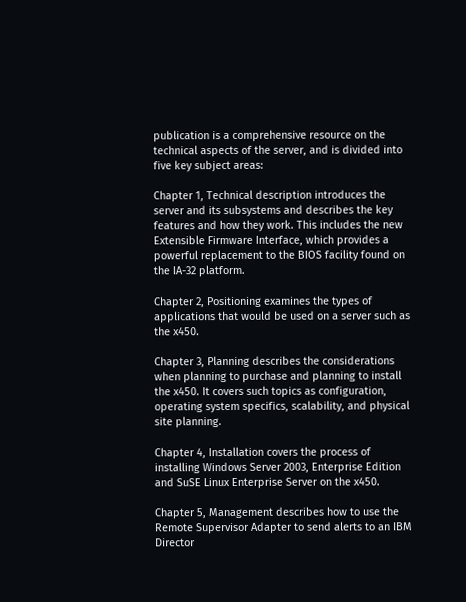publication is a comprehensive resource on the technical aspects of the server, and is divided into five key subject areas:

Chapter 1, Technical description introduces the server and its subsystems and describes the key features and how they work. This includes the new Extensible Firmware Interface, which provides a powerful replacement to the BIOS facility found on the IA-32 platform.

Chapter 2, Positioning examines the types of applications that would be used on a server such as the x450.

Chapter 3, Planning describes the considerations when planning to purchase and planning to install the x450. It covers such topics as configuration, operating system specifics, scalability, and physical site planning.

Chapter 4, Installation covers the process of installing Windows Server 2003, Enterprise Edition and SuSE Linux Enterprise Server on the x450.

Chapter 5, Management describes how to use the Remote Supervisor Adapter to send alerts to an IBM Director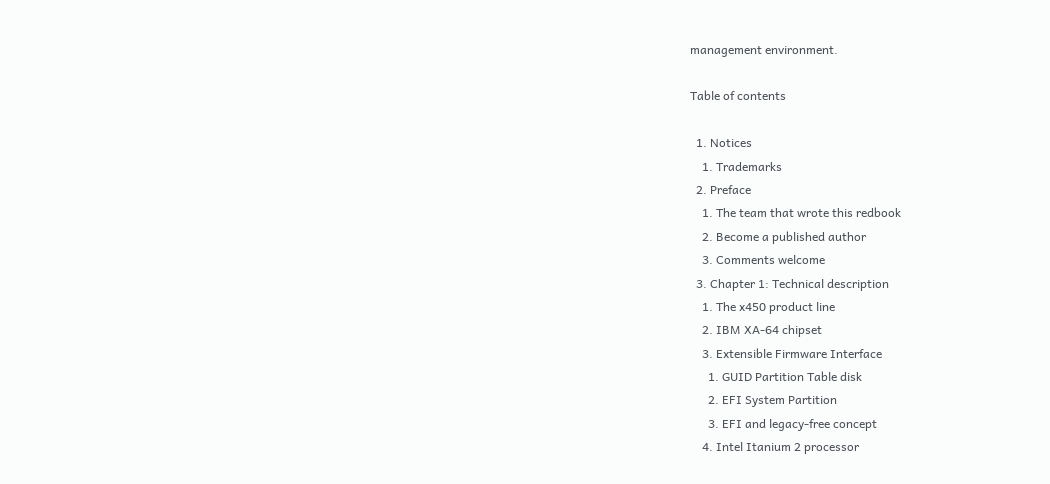management environment.

Table of contents

  1. Notices
    1. Trademarks
  2. Preface
    1. The team that wrote this redbook
    2. Become a published author
    3. Comments welcome
  3. Chapter 1: Technical description
    1. The x450 product line
    2. IBM XA-64 chipset
    3. Extensible Firmware Interface
      1. GUID Partition Table disk
      2. EFI System Partition
      3. EFI and legacy-free concept
    4. Intel Itanium 2 processor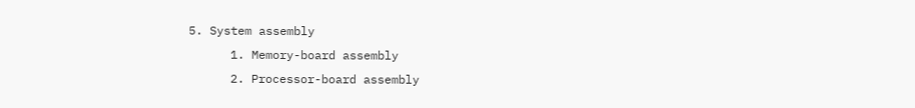5. System assembly
      1. Memory-board assembly
      2. Processor-board assembly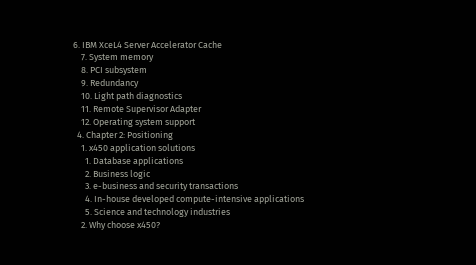6. IBM XceL4 Server Accelerator Cache
    7. System memory
    8. PCI subsystem
    9. Redundancy
    10. Light path diagnostics
    11. Remote Supervisor Adapter
    12. Operating system support
  4. Chapter 2: Positioning
    1. x450 application solutions
      1. Database applications
      2. Business logic
      3. e-business and security transactions
      4. In-house developed compute-intensive applications
      5. Science and technology industries
    2. Why choose x450?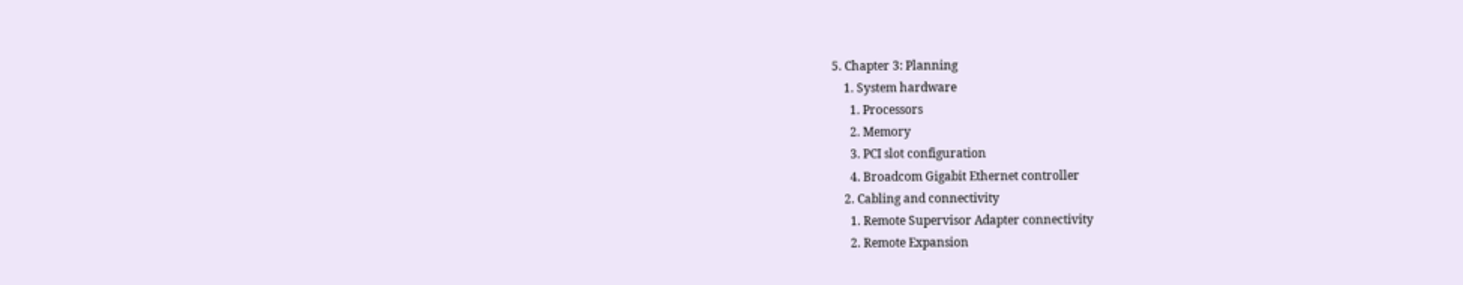5. Chapter 3: Planning
    1. System hardware
      1. Processors
      2. Memory
      3. PCI slot configuration
      4. Broadcom Gigabit Ethernet controller
    2. Cabling and connectivity
      1. Remote Supervisor Adapter connectivity
      2. Remote Expansion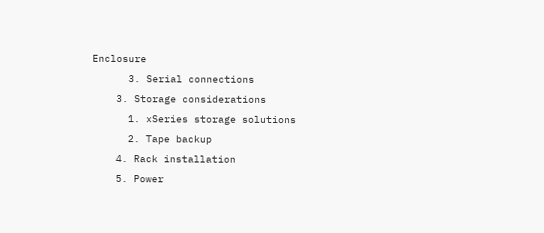Enclosure
      3. Serial connections
    3. Storage considerations
      1. xSeries storage solutions
      2. Tape backup
    4. Rack installation
    5. Power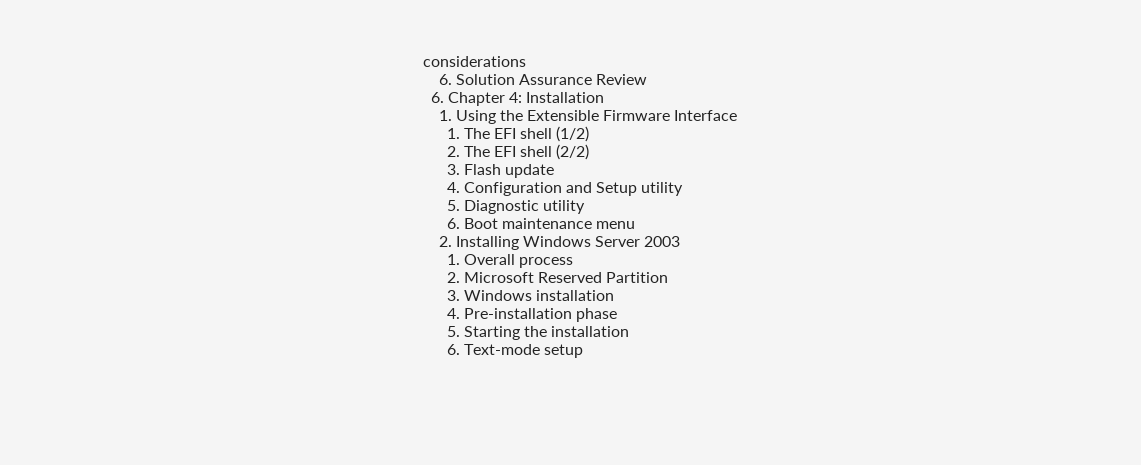considerations
    6. Solution Assurance Review
  6. Chapter 4: Installation
    1. Using the Extensible Firmware Interface
      1. The EFI shell (1/2)
      2. The EFI shell (2/2)
      3. Flash update
      4. Configuration and Setup utility
      5. Diagnostic utility
      6. Boot maintenance menu
    2. Installing Windows Server 2003
      1. Overall process
      2. Microsoft Reserved Partition
      3. Windows installation
      4. Pre-installation phase
      5. Starting the installation
      6. Text-mode setup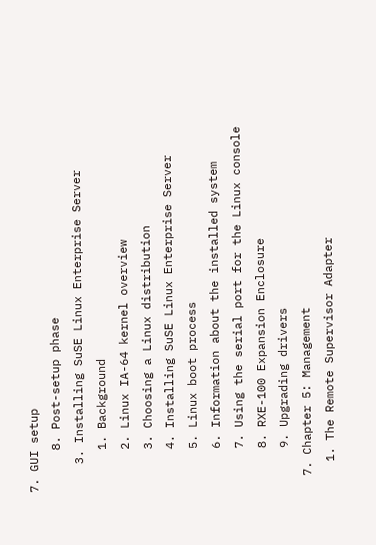7. GUI setup
      8. Post-setup phase
    3. Installing SuSE Linux Enterprise Server
      1. Background
      2. Linux IA-64 kernel overview
      3. Choosing a Linux distribution
      4. Installing SuSE Linux Enterprise Server
      5. Linux boot process
      6. Information about the installed system
      7. Using the serial port for the Linux console
      8. RXE-100 Expansion Enclosure
      9. Upgrading drivers
  7. Chapter 5: Management
    1. The Remote Supervisor Adapter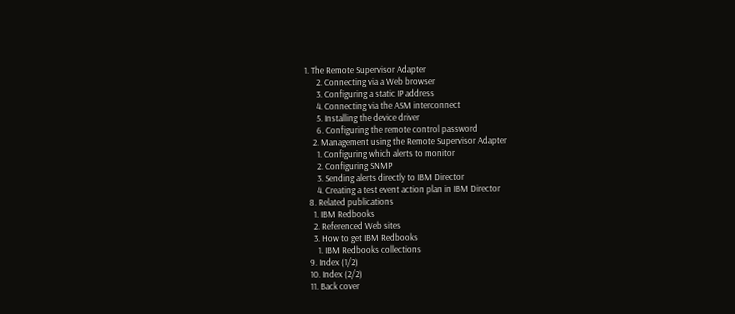1. The Remote Supervisor Adapter
      2. Connecting via a Web browser
      3. Configuring a static IP address
      4. Connecting via the ASM interconnect
      5. Installing the device driver
      6. Configuring the remote control password
    2. Management using the Remote Supervisor Adapter
      1. Configuring which alerts to monitor
      2. Configuring SNMP
      3. Sending alerts directly to IBM Director
      4. Creating a test event action plan in IBM Director
  8. Related publications
    1. IBM Redbooks
    2. Referenced Web sites
    3. How to get IBM Redbooks
      1. IBM Redbooks collections
  9. Index (1/2)
  10. Index (2/2)
  11. Back cover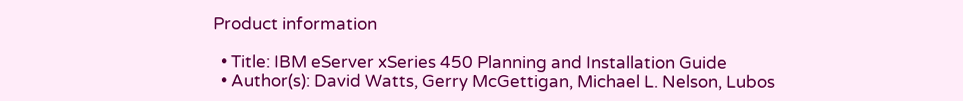Product information

  • Title: IBM eServer xSeries 450 Planning and Installation Guide
  • Author(s): David Watts, Gerry McGettigan, Michael L. Nelson, Lubos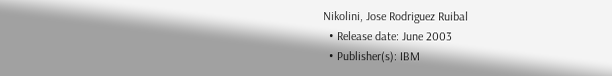Nikolini, Jose Rodriguez Ruibal
  • Release date: June 2003
  • Publisher(s): IBM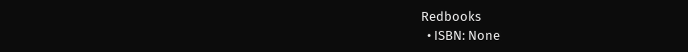Redbooks
  • ISBN: None